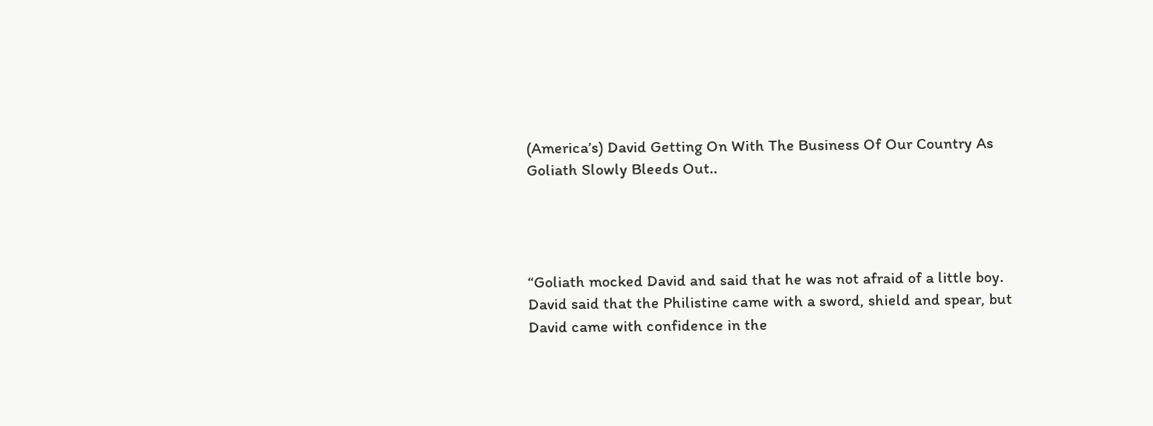(America’s) David Getting On With The Business Of Our Country As Goliath Slowly Bleeds Out..




“Goliath mocked David and said that he was not afraid of a little boy. David said that the Philistine came with a sword, shield and spear, but David came with confidence in the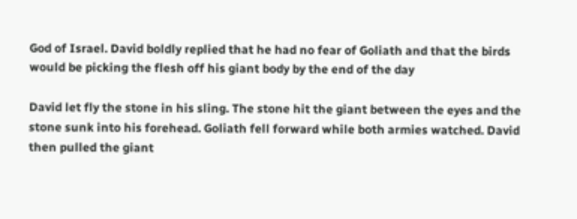God of Israel. David boldly replied that he had no fear of Goliath and that the birds would be picking the flesh off his giant body by the end of the day

David let fly the stone in his sling. The stone hit the giant between the eyes and the stone sunk into his forehead. Goliath fell forward while both armies watched. David then pulled the giant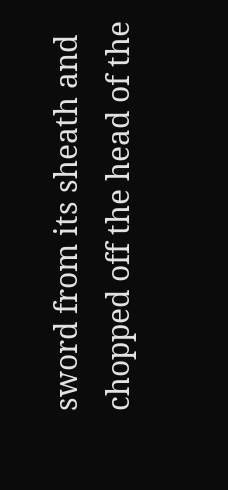sword from its sheath and chopped off the head of the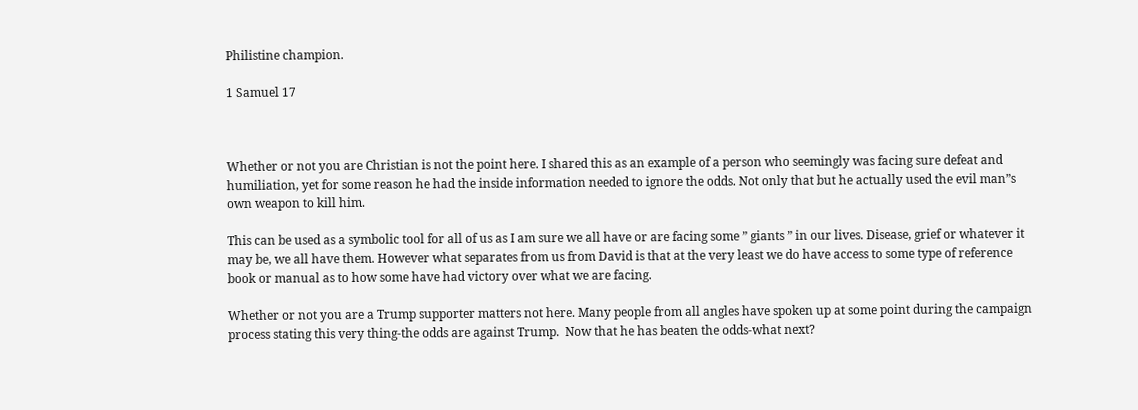Philistine champion.

1 Samuel 17



Whether or not you are Christian is not the point here. I shared this as an example of a person who seemingly was facing sure defeat and humiliation, yet for some reason he had the inside information needed to ignore the odds. Not only that but he actually used the evil man”s own weapon to kill him.

This can be used as a symbolic tool for all of us as I am sure we all have or are facing some ” giants ” in our lives. Disease, grief or whatever it may be, we all have them. However what separates from us from David is that at the very least we do have access to some type of reference book or manual as to how some have had victory over what we are facing.

Whether or not you are a Trump supporter matters not here. Many people from all angles have spoken up at some point during the campaign process stating this very thing-the odds are against Trump.  Now that he has beaten the odds-what next?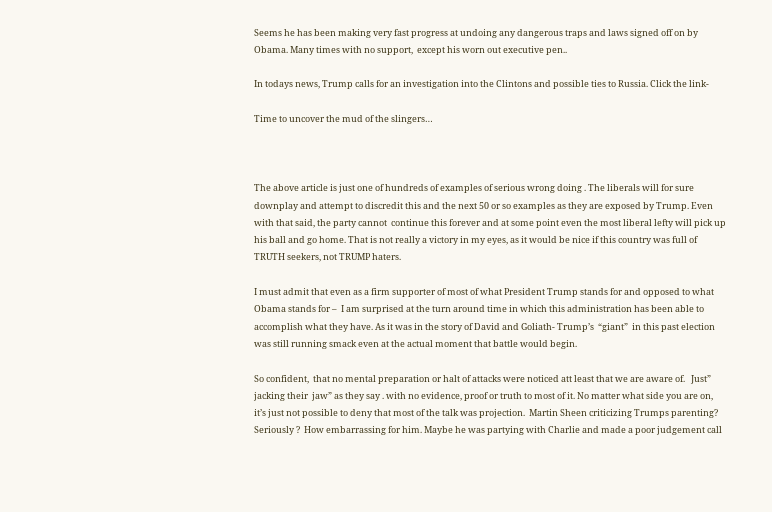Seems he has been making very fast progress at undoing any dangerous traps and laws signed off on by Obama. Many times with no support,  except his worn out executive pen..

In todays news, Trump calls for an investigation into the Clintons and possible ties to Russia. Click the link-

Time to uncover the mud of the slingers…



The above article is just one of hundreds of examples of serious wrong doing . The liberals will for sure downplay and attempt to discredit this and the next 50 or so examples as they are exposed by Trump. Even with that said, the party cannot  continue this forever and at some point even the most liberal lefty will pick up his ball and go home. That is not really a victory in my eyes, as it would be nice if this country was full of TRUTH seekers, not TRUMP haters.

I must admit that even as a firm supporter of most of what President Trump stands for and opposed to what Obama stands for –  I am surprised at the turn around time in which this administration has been able to accomplish what they have. As it was in the story of David and Goliath- Trump’s  “giant”  in this past election was still running smack even at the actual moment that battle would begin.

So confident,  that no mental preparation or halt of attacks were noticed att least that we are aware of.   Just” jacking their  jaw” as they say . with no evidence, proof or truth to most of it. No matter what side you are on, it’s just not possible to deny that most of the talk was projection.  Martin Sheen criticizing Trumps parenting? Seriously ?  How embarrassing for him. Maybe he was partying with Charlie and made a poor judgement call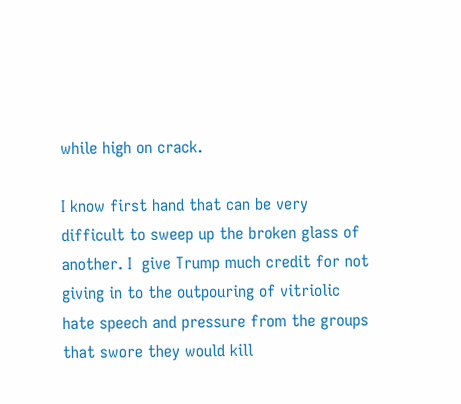while high on crack.

I know first hand that can be very difficult to sweep up the broken glass of another. I  give Trump much credit for not giving in to the outpouring of vitriolic  hate speech and pressure from the groups that swore they would kill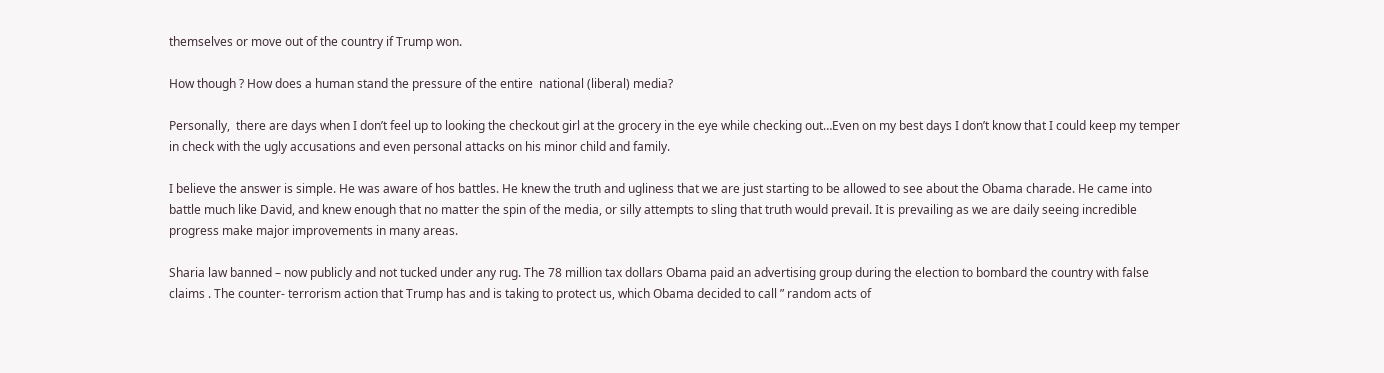themselves or move out of the country if Trump won.

How though ? How does a human stand the pressure of the entire  national (liberal) media?

Personally,  there are days when I don’t feel up to looking the checkout girl at the grocery in the eye while checking out…Even on my best days I don’t know that I could keep my temper in check with the ugly accusations and even personal attacks on his minor child and family.

I believe the answer is simple. He was aware of hos battles. He knew the truth and ugliness that we are just starting to be allowed to see about the Obama charade. He came into battle much like David, and knew enough that no matter the spin of the media, or silly attempts to sling that truth would prevail. It is prevailing as we are daily seeing incredible progress make major improvements in many areas.

Sharia law banned – now publicly and not tucked under any rug. The 78 million tax dollars Obama paid an advertising group during the election to bombard the country with false claims . The counter- terrorism action that Trump has and is taking to protect us, which Obama decided to call ” random acts of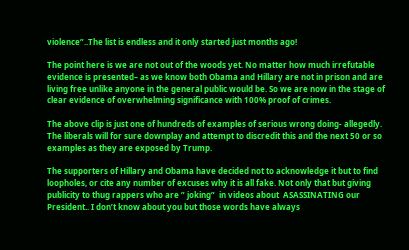violence”..The list is endless and it only started just months ago!

The point here is we are not out of the woods yet. No matter how much irrefutable evidence is presented– as we know both Obama and Hillary are not in prison and are living free unlike anyone in the general public would be. So we are now in the stage of clear evidence of overwhelming significance with 100% proof of crimes.

The above clip is just one of hundreds of examples of serious wrong doing- allegedly. The liberals will for sure downplay and attempt to discredit this and the next 50 or so examples as they are exposed by Trump.

The supporters of Hillary and Obama have decided not to acknowledge it but to find loopholes, or cite any number of excuses why it is all fake. Not only that but giving publicity to thug rappers who are ” joking”  in videos about  ASASSINATING our President.. I don’t know about you but those words have always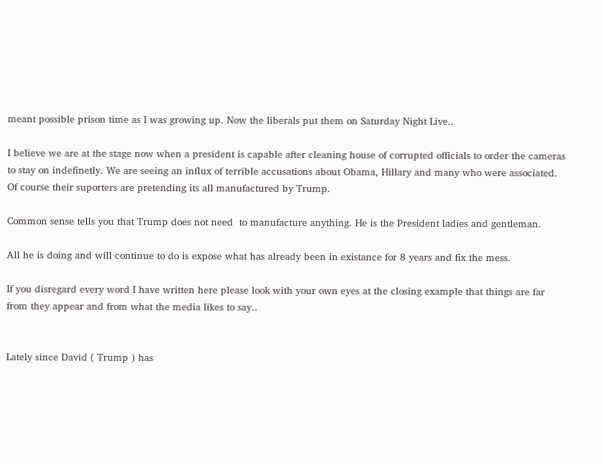meant possible prison time as I was growing up. Now the liberals put them on Saturday Night Live..

I believe we are at the stage now when a president is capable after cleaning house of corrupted officials to order the cameras to stay on indefinetly. We are seeing an influx of terrible accusations about Obama, Hillary and many who were associated. Of course their suporters are pretending its all manufactured by Trump.

Common sense tells you that Trump does not need  to manufacture anything. He is the President ladies and gentleman.

All he is doing and will continue to do is expose what has already been in existance for 8 years and fix the mess.

If you disregard every word I have written here please look with your own eyes at the closing example that things are far from they appear and from what the media likes to say..


Lately since David ( Trump ) has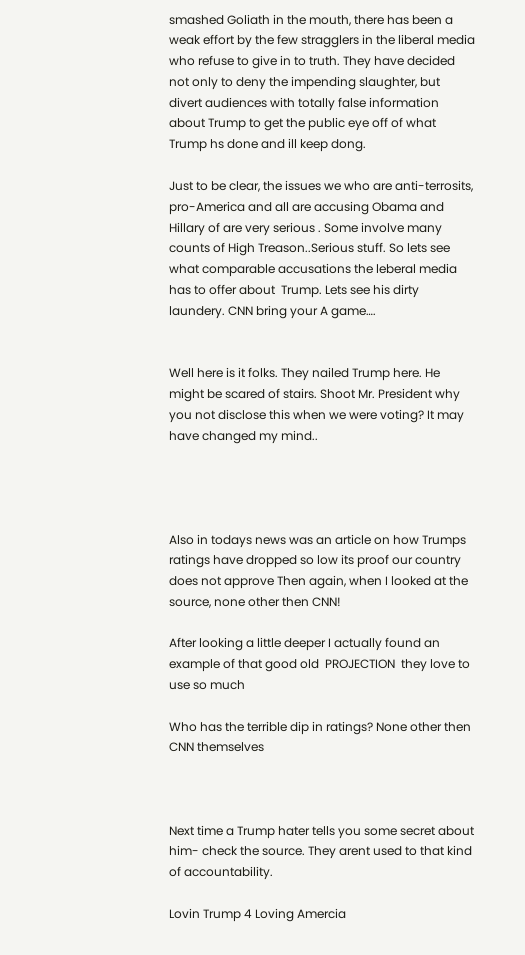smashed Goliath in the mouth, there has been a weak effort by the few stragglers in the liberal media who refuse to give in to truth. They have decided not only to deny the impending slaughter, but divert audiences with totally false information about Trump to get the public eye off of what Trump hs done and ill keep dong.

Just to be clear, the issues we who are anti-terrosits, pro-America and all are accusing Obama and Hillary of are very serious . Some involve many counts of High Treason..Serious stuff. So lets see what comparable accusations the leberal media has to offer about  Trump. Lets see his dirty laundery. CNN bring your A game….


Well here is it folks. They nailed Trump here. He might be scared of stairs. Shoot Mr. President why you not disclose this when we were voting? It may have changed my mind..




Also in todays news was an article on how Trumps ratings have dropped so low its proof our country does not approve Then again, when I looked at the source, none other then CNN!

After looking a little deeper I actually found an example of that good old  PROJECTION  they love to use so much

Who has the terrible dip in ratings? None other then CNN themselves



Next time a Trump hater tells you some secret about him- check the source. They arent used to that kind of accountability.

Lovin Trump 4 Loving Amercia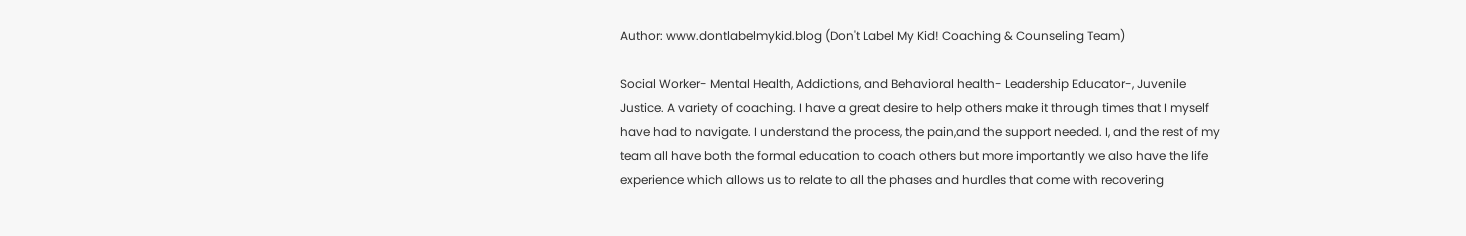Author: www.dontlabelmykid.blog (Don't Label My Kid! Coaching & Counseling Team)

Social Worker- Mental Health, Addictions, and Behavioral health- Leadership Educator-, Juvenile Justice. A variety of coaching. I have a great desire to help others make it through times that I myself have had to navigate. I understand the process, the pain,and the support needed. I, and the rest of my team all have both the formal education to coach others but more importantly we also have the life experience which allows us to relate to all the phases and hurdles that come with recovering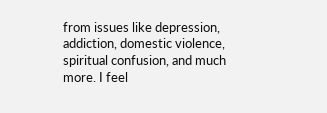from issues like depression, addiction, domestic violence, spiritual confusion, and much more. I feel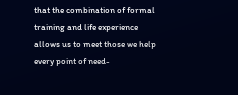that the combination of formal training and life experience allows us to meet those we help every point of need-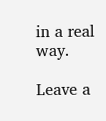in a real way.

Leave a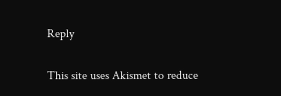Reply

This site uses Akismet to reduce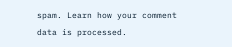spam. Learn how your comment data is processed.